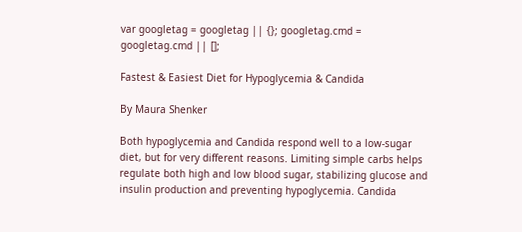var googletag = googletag || {}; googletag.cmd = googletag.cmd || [];

Fastest & Easiest Diet for Hypoglycemia & Candida

By Maura Shenker

Both hypoglycemia and Candida respond well to a low-sugar diet, but for very different reasons. Limiting simple carbs helps regulate both high and low blood sugar, stabilizing glucose and insulin production and preventing hypoglycemia. Candida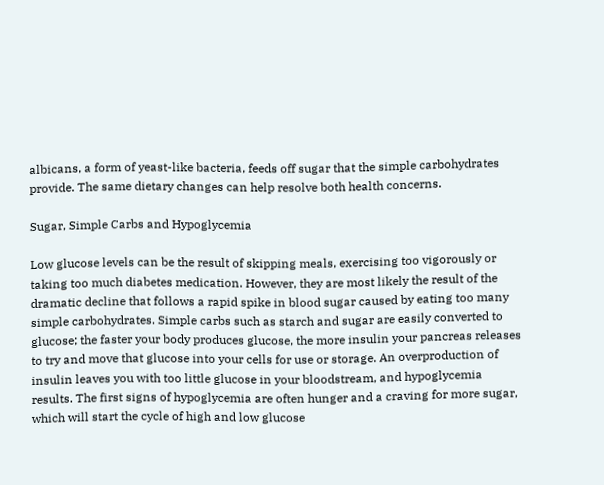albicans, a form of yeast-like bacteria, feeds off sugar that the simple carbohydrates provide. The same dietary changes can help resolve both health concerns.

Sugar, Simple Carbs and Hypoglycemia

Low glucose levels can be the result of skipping meals, exercising too vigorously or taking too much diabetes medication. However, they are most likely the result of the dramatic decline that follows a rapid spike in blood sugar caused by eating too many simple carbohydrates. Simple carbs such as starch and sugar are easily converted to glucose; the faster your body produces glucose, the more insulin your pancreas releases to try and move that glucose into your cells for use or storage. An overproduction of insulin leaves you with too little glucose in your bloodstream, and hypoglycemia results. The first signs of hypoglycemia are often hunger and a craving for more sugar, which will start the cycle of high and low glucose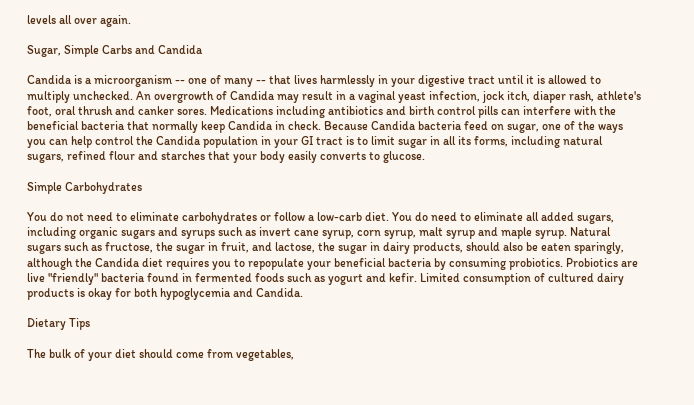levels all over again.

Sugar, Simple Carbs and Candida

Candida is a microorganism -- one of many -- that lives harmlessly in your digestive tract until it is allowed to multiply unchecked. An overgrowth of Candida may result in a vaginal yeast infection, jock itch, diaper rash, athlete's foot, oral thrush and canker sores. Medications including antibiotics and birth control pills can interfere with the beneficial bacteria that normally keep Candida in check. Because Candida bacteria feed on sugar, one of the ways you can help control the Candida population in your GI tract is to limit sugar in all its forms, including natural sugars, refined flour and starches that your body easily converts to glucose.

Simple Carbohydrates

You do not need to eliminate carbohydrates or follow a low-carb diet. You do need to eliminate all added sugars, including organic sugars and syrups such as invert cane syrup, corn syrup, malt syrup and maple syrup. Natural sugars such as fructose, the sugar in fruit, and lactose, the sugar in dairy products, should also be eaten sparingly, although the Candida diet requires you to repopulate your beneficial bacteria by consuming probiotics. Probiotics are live "friendly" bacteria found in fermented foods such as yogurt and kefir. Limited consumption of cultured dairy products is okay for both hypoglycemia and Candida.

Dietary Tips

The bulk of your diet should come from vegetables,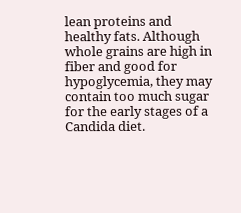lean proteins and healthy fats. Although whole grains are high in fiber and good for hypoglycemia, they may contain too much sugar for the early stages of a Candida diet.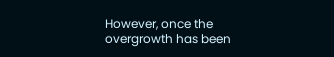However, once the overgrowth has been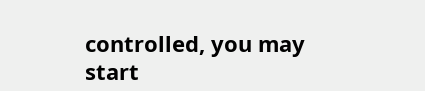controlled, you may start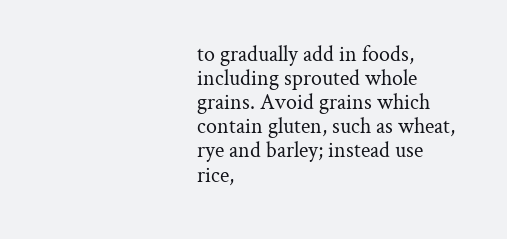to gradually add in foods, including sprouted whole grains. Avoid grains which contain gluten, such as wheat, rye and barley; instead use rice,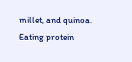millet, and quinoa. Eating protein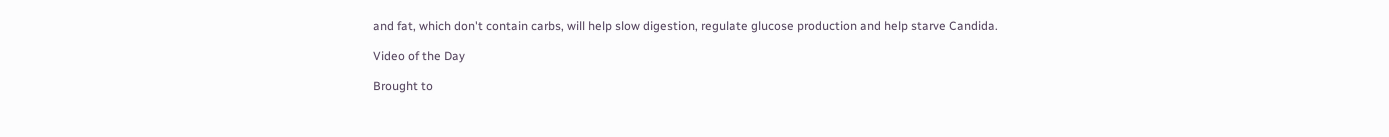and fat, which don't contain carbs, will help slow digestion, regulate glucose production and help starve Candida.

Video of the Day

Brought to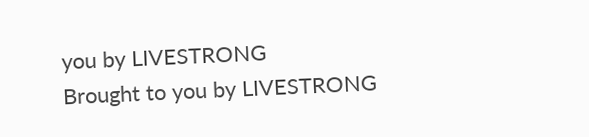you by LIVESTRONG
Brought to you by LIVESTRONG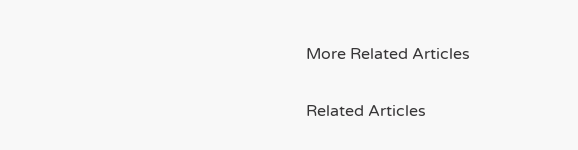More Related Articles

Related Articles